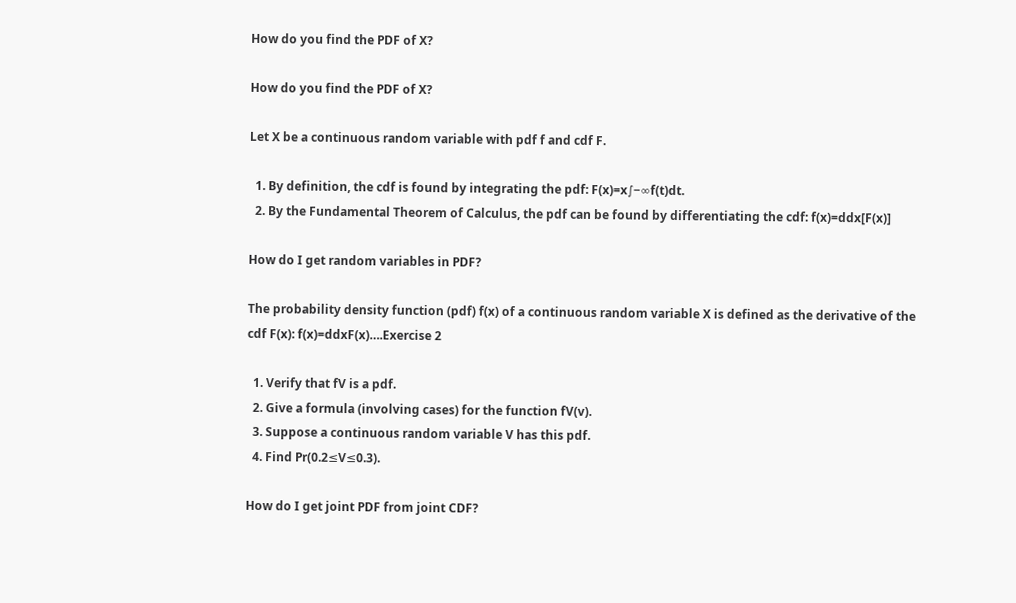How do you find the PDF of X?

How do you find the PDF of X?

Let X be a continuous random variable with pdf f and cdf F.

  1. By definition, the cdf is found by integrating the pdf: F(x)=x∫−∞f(t)dt.
  2. By the Fundamental Theorem of Calculus, the pdf can be found by differentiating the cdf: f(x)=ddx[F(x)]

How do I get random variables in PDF?

The probability density function (pdf) f(x) of a continuous random variable X is defined as the derivative of the cdf F(x): f(x)=ddxF(x)….Exercise 2

  1. Verify that fV is a pdf.
  2. Give a formula (involving cases) for the function fV(v).
  3. Suppose a continuous random variable V has this pdf.
  4. Find Pr(0.2≤V≤0.3).

How do I get joint PDF from joint CDF?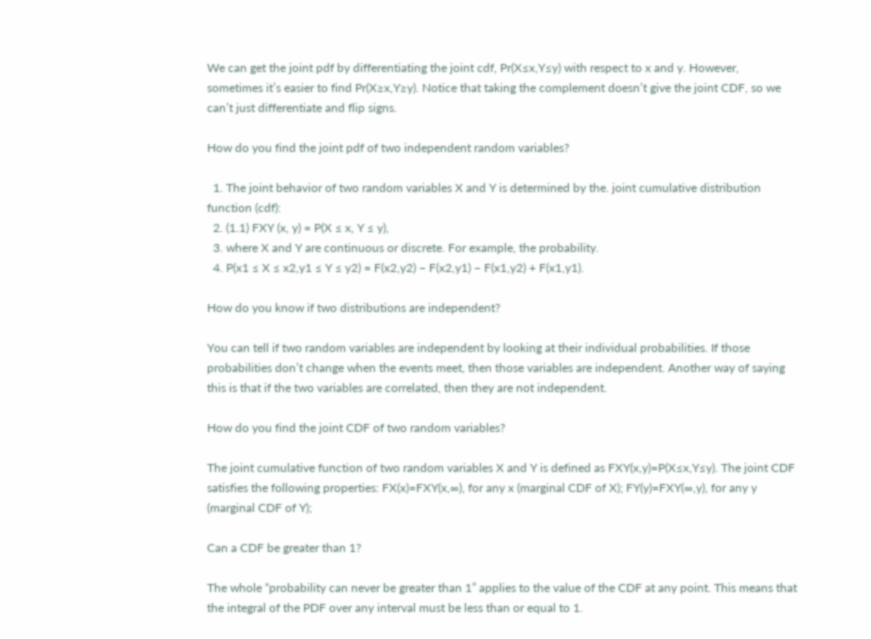We can get the joint pdf by differentiating the joint cdf, Pr(X≤x,Y≤y) with respect to x and y. However, sometimes it’s easier to find Pr(X≥x,Y≥y). Notice that taking the complement doesn’t give the joint CDF, so we can’t just differentiate and flip signs.

How do you find the joint pdf of two independent random variables?

  1. The joint behavior of two random variables X and Y is determined by the. joint cumulative distribution function (cdf):
  2. (1.1) FXY (x, y) = P(X ≤ x, Y ≤ y),
  3. where X and Y are continuous or discrete. For example, the probability.
  4. P(x1 ≤ X ≤ x2,y1 ≤ Y ≤ y2) = F(x2,y2) − F(x2,y1) − F(x1,y2) + F(x1,y1).

How do you know if two distributions are independent?

You can tell if two random variables are independent by looking at their individual probabilities. If those probabilities don’t change when the events meet, then those variables are independent. Another way of saying this is that if the two variables are correlated, then they are not independent.

How do you find the joint CDF of two random variables?

The joint cumulative function of two random variables X and Y is defined as FXY(x,y)=P(X≤x,Y≤y). The joint CDF satisfies the following properties: FX(x)=FXY(x,∞), for any x (marginal CDF of X); FY(y)=FXY(∞,y), for any y (marginal CDF of Y);

Can a CDF be greater than 1?

The whole “probability can never be greater than 1” applies to the value of the CDF at any point. This means that the integral of the PDF over any interval must be less than or equal to 1.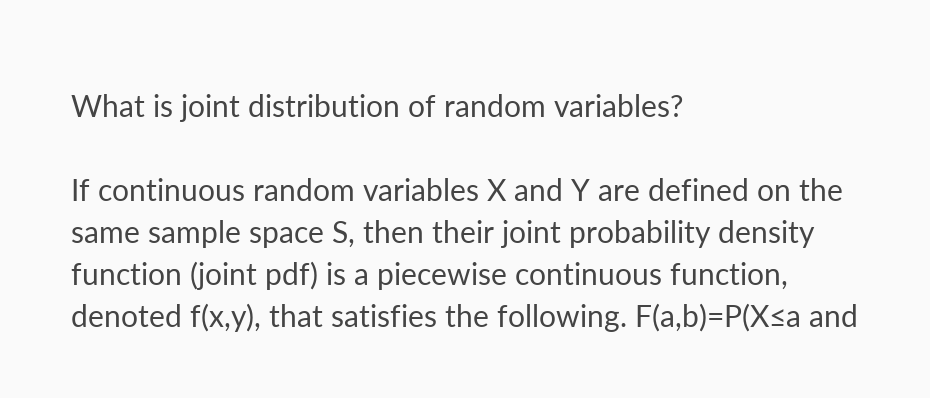What is joint distribution of random variables?

If continuous random variables X and Y are defined on the same sample space S, then their joint probability density function (joint pdf) is a piecewise continuous function, denoted f(x,y), that satisfies the following. F(a,b)=P(X≤a and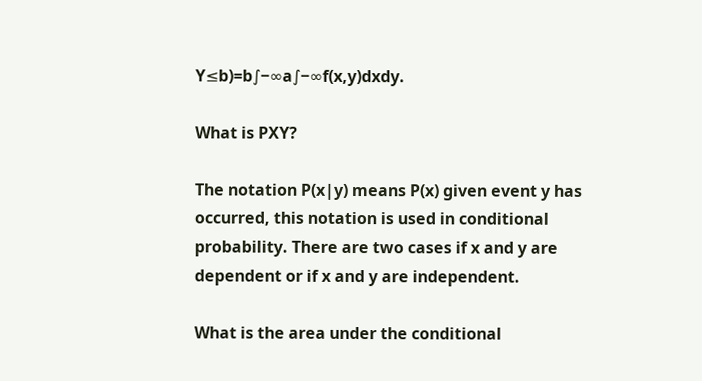Y≤b)=b∫−∞a∫−∞f(x,y)dxdy.

What is PXY?

The notation P(x|y) means P(x) given event y has occurred, this notation is used in conditional probability. There are two cases if x and y are dependent or if x and y are independent.

What is the area under the conditional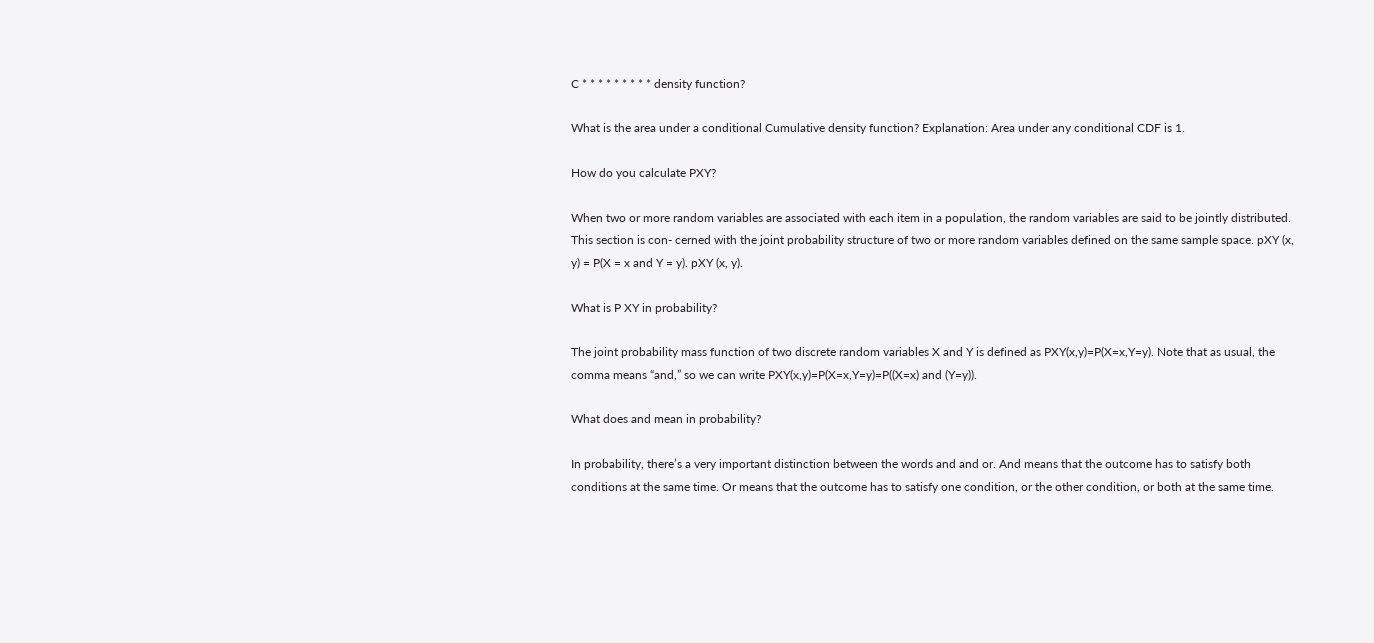C * * * * * * * * * density function?

What is the area under a conditional Cumulative density function? Explanation: Area under any conditional CDF is 1.

How do you calculate PXY?

When two or more random variables are associated with each item in a population, the random variables are said to be jointly distributed. This section is con- cerned with the joint probability structure of two or more random variables defined on the same sample space. pXY (x, y) = P(X = x and Y = y). pXY (x, y).

What is P XY in probability?

The joint probability mass function of two discrete random variables X and Y is defined as PXY(x,y)=P(X=x,Y=y). Note that as usual, the comma means “and,” so we can write PXY(x,y)=P(X=x,Y=y)=P((X=x) and (Y=y)).

What does and mean in probability?

In probability, there’s a very important distinction between the words and and or. And means that the outcome has to satisfy both conditions at the same time. Or means that the outcome has to satisfy one condition, or the other condition, or both at the same time.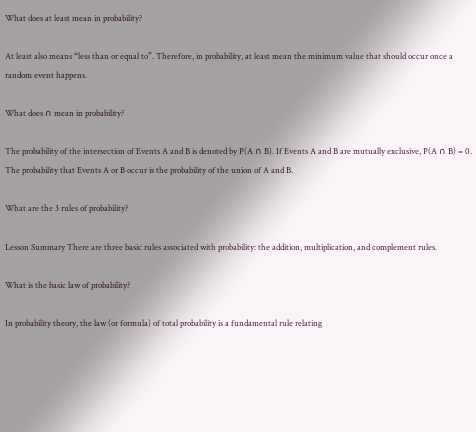What does at least mean in probability?

At least also means “less than or equal to”. Therefore, in probability, at least mean the minimum value that should occur once a random event happens.

What does ∩ mean in probability?

The probability of the intersection of Events A and B is denoted by P(A ∩ B). If Events A and B are mutually exclusive, P(A ∩ B) = 0. The probability that Events A or B occur is the probability of the union of A and B.

What are the 3 rules of probability?

Lesson Summary There are three basic rules associated with probability: the addition, multiplication, and complement rules.

What is the basic law of probability?

In probability theory, the law (or formula) of total probability is a fundamental rule relating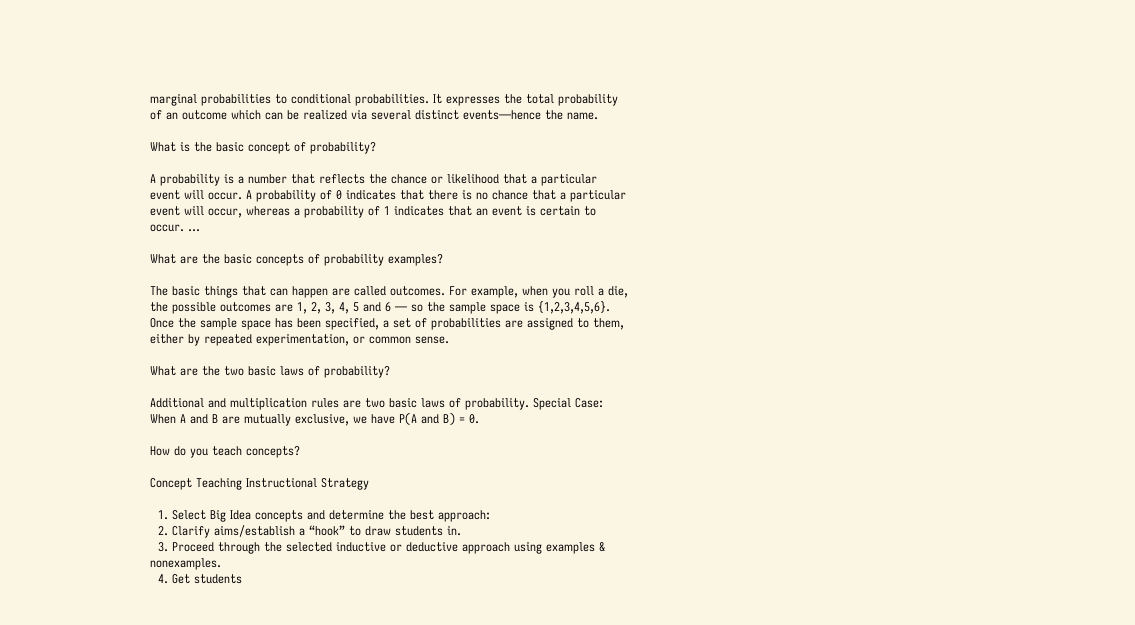marginal probabilities to conditional probabilities. It expresses the total probability of an outcome which can be realized via several distinct events—hence the name.

What is the basic concept of probability?

A probability is a number that reflects the chance or likelihood that a particular event will occur. A probability of 0 indicates that there is no chance that a particular event will occur, whereas a probability of 1 indicates that an event is certain to occur. …

What are the basic concepts of probability examples?

The basic things that can happen are called outcomes. For example, when you roll a die, the possible outcomes are 1, 2, 3, 4, 5 and 6 — so the sample space is {1,2,3,4,5,6}. Once the sample space has been specified, a set of probabilities are assigned to them, either by repeated experimentation, or common sense.

What are the two basic laws of probability?

Additional and multiplication rules are two basic laws of probability. Special Case: When A and B are mutually exclusive, we have P(A and B) = 0.

How do you teach concepts?

Concept Teaching Instructional Strategy

  1. Select Big Idea concepts and determine the best approach:
  2. Clarify aims/establish a “hook” to draw students in.
  3. Proceed through the selected inductive or deductive approach using examples & nonexamples.
  4. Get students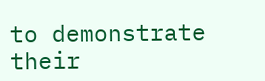to demonstrate their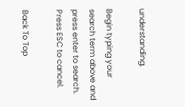understanding.

Begin typing your search term above and press enter to search. Press ESC to cancel.

Back To Top